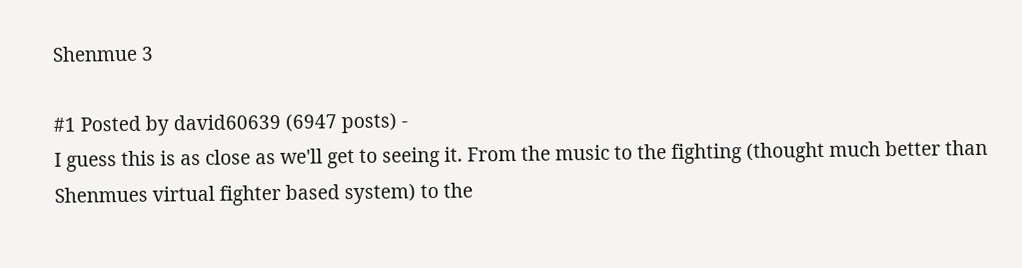Shenmue 3

#1 Posted by david60639 (6947 posts) -
I guess this is as close as we'll get to seeing it. From the music to the fighting (thought much better than Shenmues virtual fighter based system) to the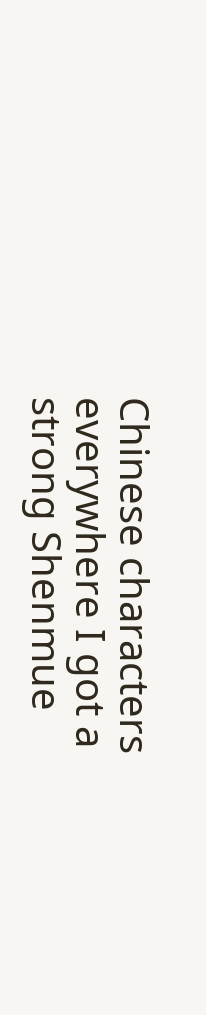Chinese characters everywhere I got a strong Shenmue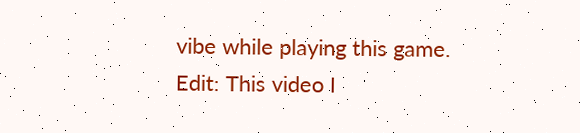vibe while playing this game. Edit: This video I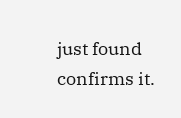just found confirms it.